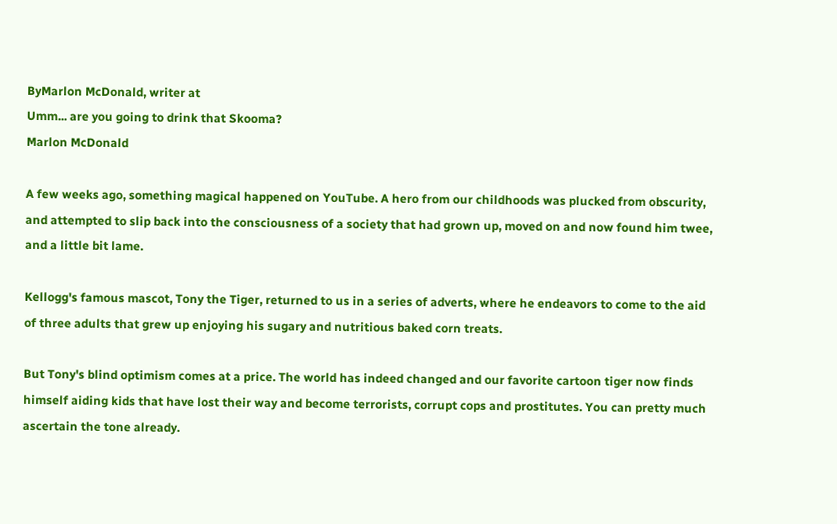ByMarlon McDonald, writer at
Umm... are you going to drink that Skooma?
Marlon McDonald

A few weeks ago, something magical happened on YouTube. A hero from our childhoods was plucked from obscurity, and attempted to slip back into the consciousness of a society that had grown up, moved on and now found him twee, and a little bit lame.

Kellogg's famous mascot, Tony the Tiger, returned to us in a series of adverts, where he endeavors to come to the aid of three adults that grew up enjoying his sugary and nutritious baked corn treats.

But Tony's blind optimism comes at a price. The world has indeed changed and our favorite cartoon tiger now finds himself aiding kids that have lost their way and become terrorists, corrupt cops and prostitutes. You can pretty much ascertain the tone already.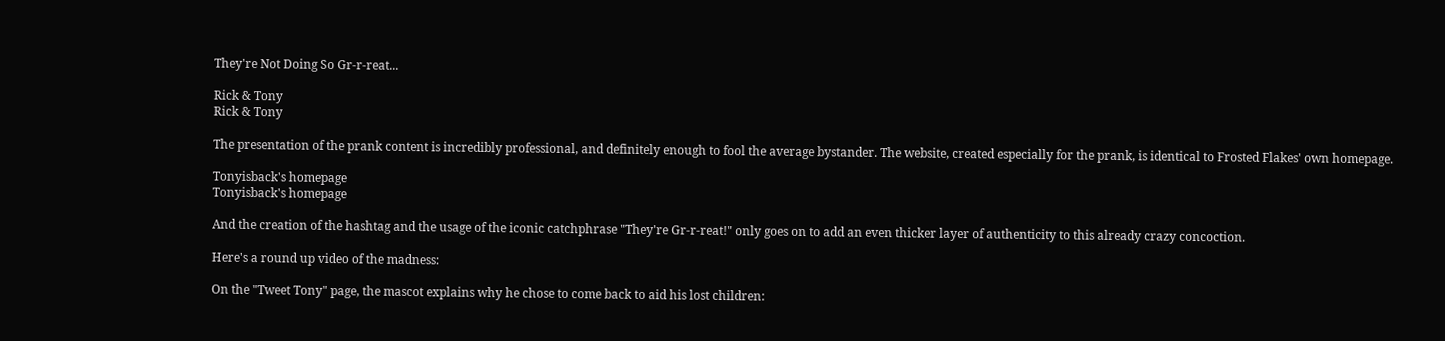They're Not Doing So Gr-r-reat...

Rick & Tony
Rick & Tony

The presentation of the prank content is incredibly professional, and definitely enough to fool the average bystander. The website, created especially for the prank, is identical to Frosted Flakes' own homepage.

Tonyisback's homepage
Tonyisback's homepage

And the creation of the hashtag and the usage of the iconic catchphrase "They're Gr-r-reat!" only goes on to add an even thicker layer of authenticity to this already crazy concoction.

Here's a round up video of the madness:

On the "Tweet Tony" page, the mascot explains why he chose to come back to aid his lost children: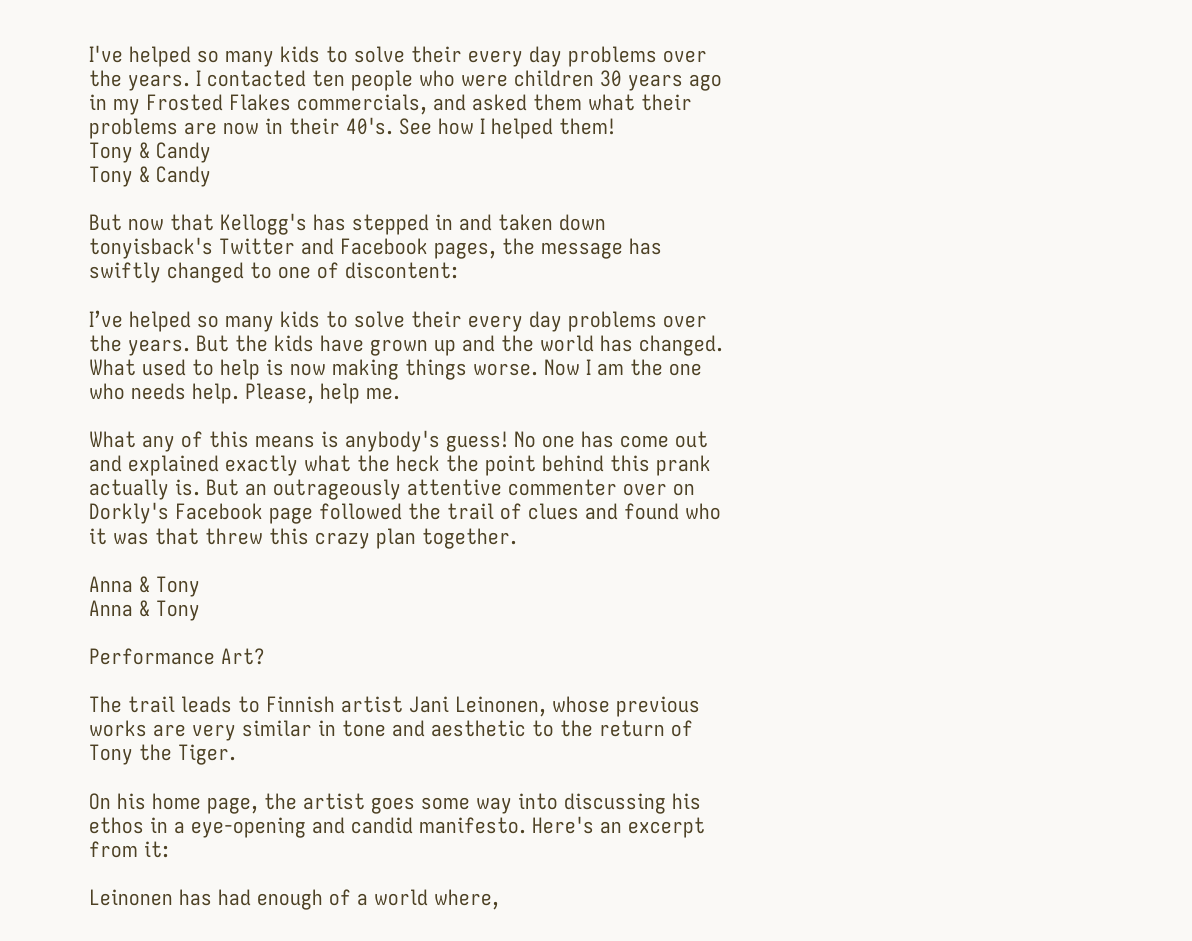I've helped so many kids to solve their every day problems over the years. I contacted ten people who were children 30 years ago in my Frosted Flakes commercials, and asked them what their problems are now in their 40's. See how I helped them!
Tony & Candy
Tony & Candy

But now that Kellogg's has stepped in and taken down tonyisback's Twitter and Facebook pages, the message has swiftly changed to one of discontent:

I’ve helped so many kids to solve their every day problems over the years. But the kids have grown up and the world has changed. What used to help is now making things worse. Now I am the one who needs help. Please, help me.

What any of this means is anybody's guess! No one has come out and explained exactly what the heck the point behind this prank actually is. But an outrageously attentive commenter over on Dorkly's Facebook page followed the trail of clues and found who it was that threw this crazy plan together.

Anna & Tony
Anna & Tony

Performance Art?

The trail leads to Finnish artist Jani Leinonen, whose previous works are very similar in tone and aesthetic to the return of Tony the Tiger.

On his home page, the artist goes some way into discussing his ethos in a eye-opening and candid manifesto. Here's an excerpt from it:

Leinonen has had enough of a world where,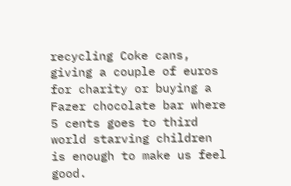recycling Coke cans, giving a couple of euros for charity or buying a Fazer chocolate bar where 5 cents goes to third world starving children is enough to make us feel good.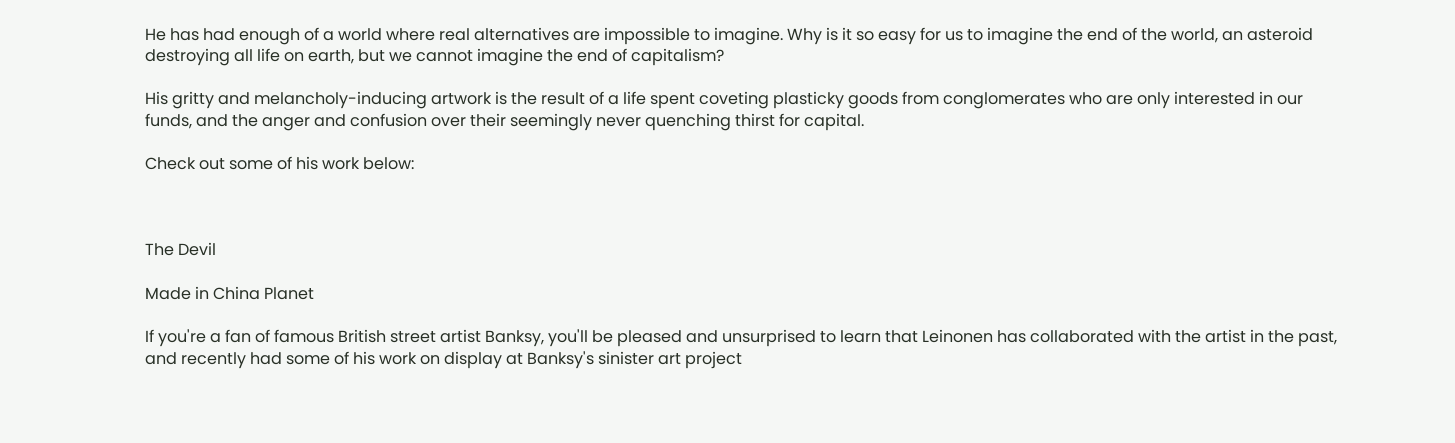He has had enough of a world where real alternatives are impossible to imagine. Why is it so easy for us to imagine the end of the world, an asteroid destroying all life on earth, but we cannot imagine the end of capitalism?

His gritty and melancholy-inducing artwork is the result of a life spent coveting plasticky goods from conglomerates who are only interested in our funds, and the anger and confusion over their seemingly never quenching thirst for capital.

Check out some of his work below:



The Devil

Made in China Planet

If you're a fan of famous British street artist Banksy, you'll be pleased and unsurprised to learn that Leinonen has collaborated with the artist in the past, and recently had some of his work on display at Banksy's sinister art project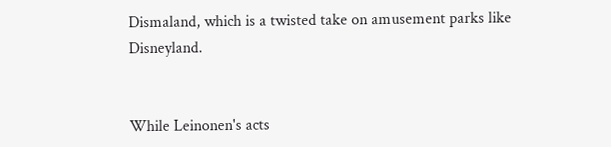Dismaland, which is a twisted take on amusement parks like Disneyland.


While Leinonen's acts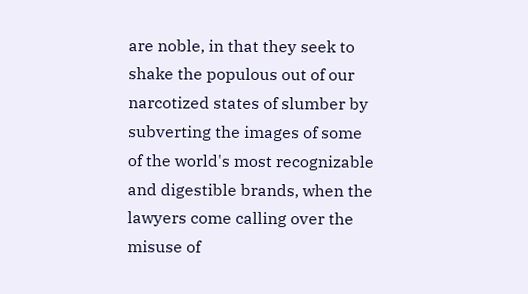are noble, in that they seek to shake the populous out of our narcotized states of slumber by subverting the images of some of the world's most recognizable and digestible brands, when the lawyers come calling over the misuse of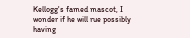Kellogg's famed mascot, I wonder if he will rue possibly having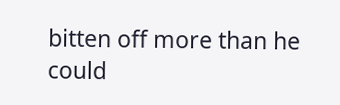bitten off more than he could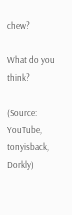chew?

What do you think?

(Source: YouTube, tonyisback, Dorkly)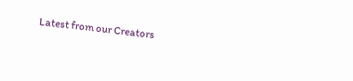Latest from our Creators